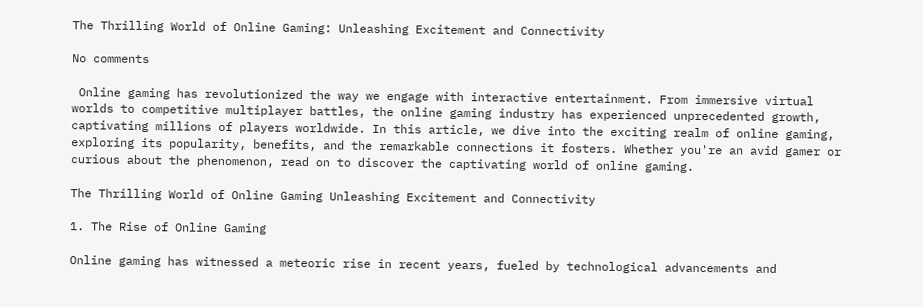The Thrilling World of Online Gaming: Unleashing Excitement and Connectivity

No comments

 Online gaming has revolutionized the way we engage with interactive entertainment. From immersive virtual worlds to competitive multiplayer battles, the online gaming industry has experienced unprecedented growth, captivating millions of players worldwide. In this article, we dive into the exciting realm of online gaming, exploring its popularity, benefits, and the remarkable connections it fosters. Whether you're an avid gamer or curious about the phenomenon, read on to discover the captivating world of online gaming.

The Thrilling World of Online Gaming Unleashing Excitement and Connectivity

1. The Rise of Online Gaming

Online gaming has witnessed a meteoric rise in recent years, fueled by technological advancements and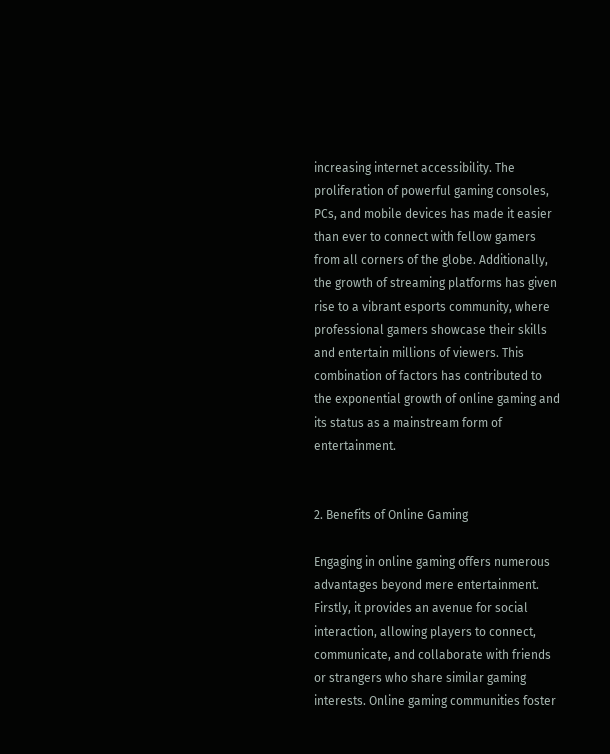increasing internet accessibility. The proliferation of powerful gaming consoles, PCs, and mobile devices has made it easier than ever to connect with fellow gamers from all corners of the globe. Additionally, the growth of streaming platforms has given rise to a vibrant esports community, where professional gamers showcase their skills and entertain millions of viewers. This combination of factors has contributed to the exponential growth of online gaming and its status as a mainstream form of entertainment.


2. Benefits of Online Gaming

Engaging in online gaming offers numerous advantages beyond mere entertainment. Firstly, it provides an avenue for social interaction, allowing players to connect, communicate, and collaborate with friends or strangers who share similar gaming interests. Online gaming communities foster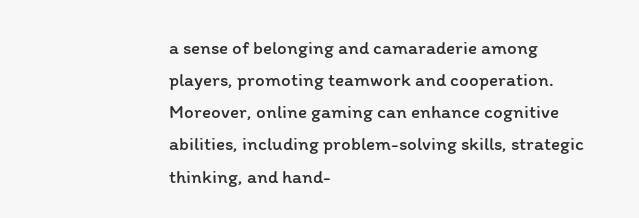a sense of belonging and camaraderie among players, promoting teamwork and cooperation. Moreover, online gaming can enhance cognitive abilities, including problem-solving skills, strategic thinking, and hand-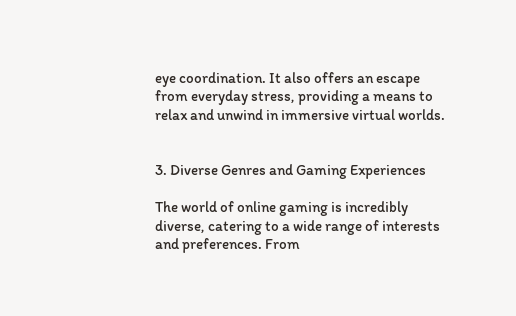eye coordination. It also offers an escape from everyday stress, providing a means to relax and unwind in immersive virtual worlds.


3. Diverse Genres and Gaming Experiences

The world of online gaming is incredibly diverse, catering to a wide range of interests and preferences. From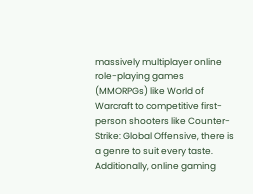massively multiplayer online role-playing games (MMORPGs) like World of Warcraft to competitive first-person shooters like Counter-Strike: Global Offensive, there is a genre to suit every taste. Additionally, online gaming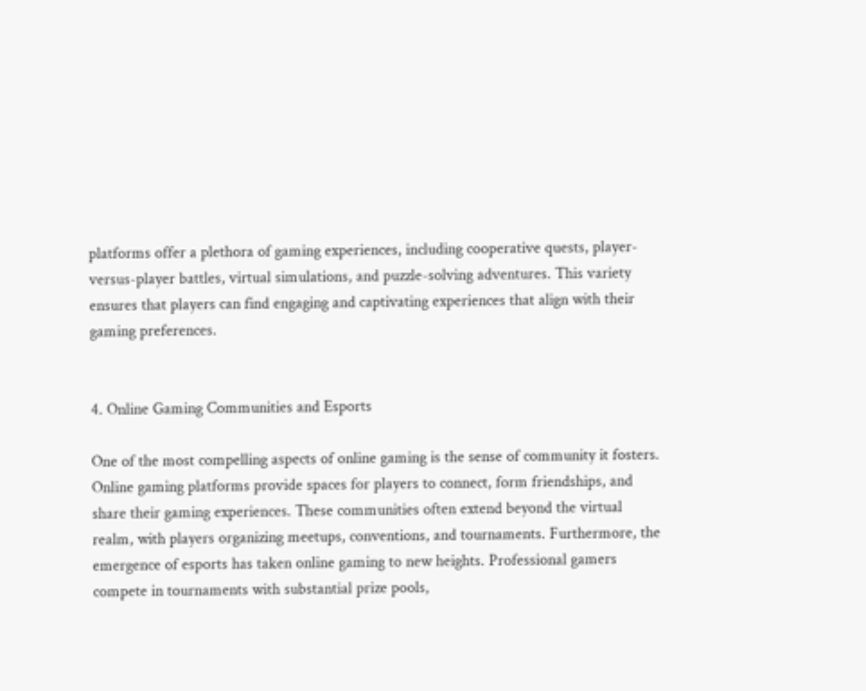platforms offer a plethora of gaming experiences, including cooperative quests, player-versus-player battles, virtual simulations, and puzzle-solving adventures. This variety ensures that players can find engaging and captivating experiences that align with their gaming preferences.


4. Online Gaming Communities and Esports

One of the most compelling aspects of online gaming is the sense of community it fosters. Online gaming platforms provide spaces for players to connect, form friendships, and share their gaming experiences. These communities often extend beyond the virtual realm, with players organizing meetups, conventions, and tournaments. Furthermore, the emergence of esports has taken online gaming to new heights. Professional gamers compete in tournaments with substantial prize pools,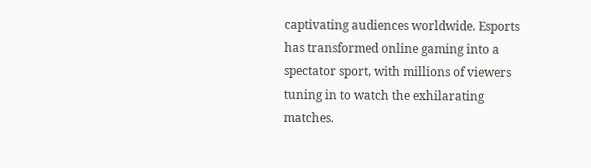captivating audiences worldwide. Esports has transformed online gaming into a spectator sport, with millions of viewers tuning in to watch the exhilarating matches.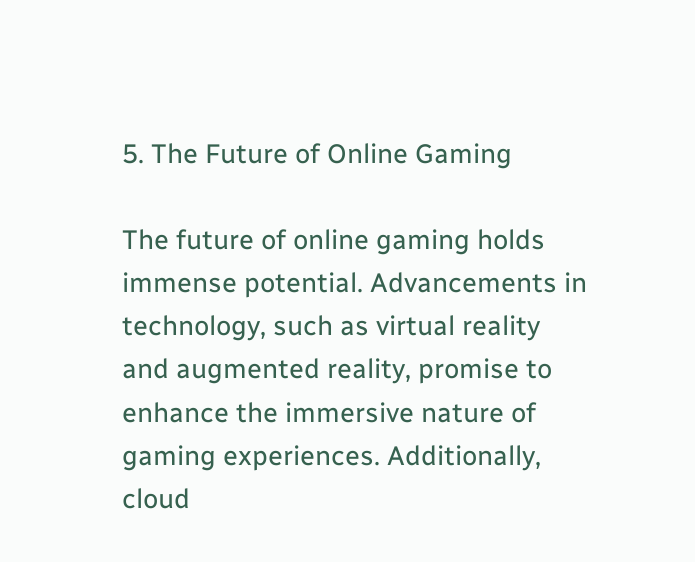5. The Future of Online Gaming

The future of online gaming holds immense potential. Advancements in technology, such as virtual reality and augmented reality, promise to enhance the immersive nature of gaming experiences. Additionally, cloud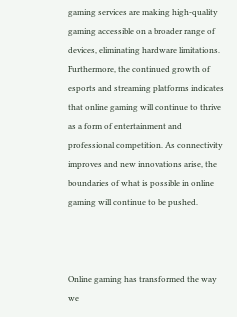gaming services are making high-quality gaming accessible on a broader range of devices, eliminating hardware limitations. Furthermore, the continued growth of esports and streaming platforms indicates that online gaming will continue to thrive as a form of entertainment and professional competition. As connectivity improves and new innovations arise, the boundaries of what is possible in online gaming will continue to be pushed.



Online gaming has transformed the way we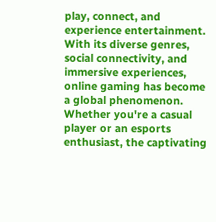play, connect, and experience entertainment. With its diverse genres, social connectivity, and immersive experiences, online gaming has become a global phenomenon. Whether you're a casual player or an esports enthusiast, the captivating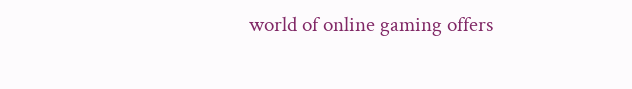world of online gaming offers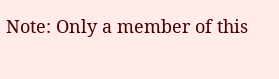Note: Only a member of this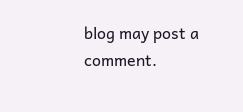blog may post a comment.